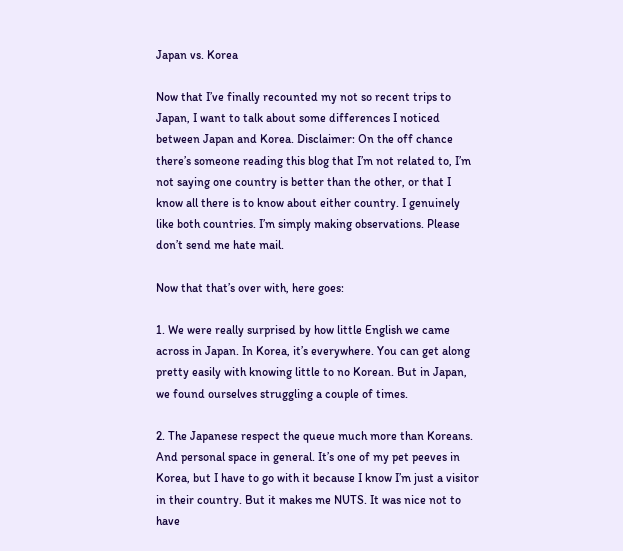Japan vs. Korea

Now that I’ve finally recounted my not so recent trips to Japan, I want to talk about some differences I noticed between Japan and Korea. Disclaimer: On the off chance there’s someone reading this blog that I’m not related to, I’m not saying one country is better than the other, or that I know all there is to know about either country. I genuinely like both countries. I’m simply making observations. Please don’t send me hate mail.

Now that that’s over with, here goes:

1. We were really surprised by how little English we came across in Japan. In Korea, it’s everywhere. You can get along pretty easily with knowing little to no Korean. But in Japan, we found ourselves struggling a couple of times.

2. The Japanese respect the queue much more than Koreans. And personal space in general. It’s one of my pet peeves in Korea, but I have to go with it because I know I’m just a visitor in their country. But it makes me NUTS. It was nice not to have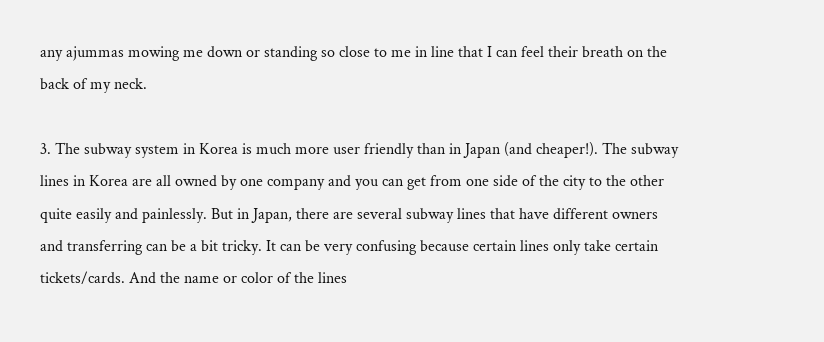any ajummas mowing me down or standing so close to me in line that I can feel their breath on the back of my neck.

3. The subway system in Korea is much more user friendly than in Japan (and cheaper!). The subway lines in Korea are all owned by one company and you can get from one side of the city to the other quite easily and painlessly. But in Japan, there are several subway lines that have different owners and transferring can be a bit tricky. It can be very confusing because certain lines only take certain tickets/cards. And the name or color of the lines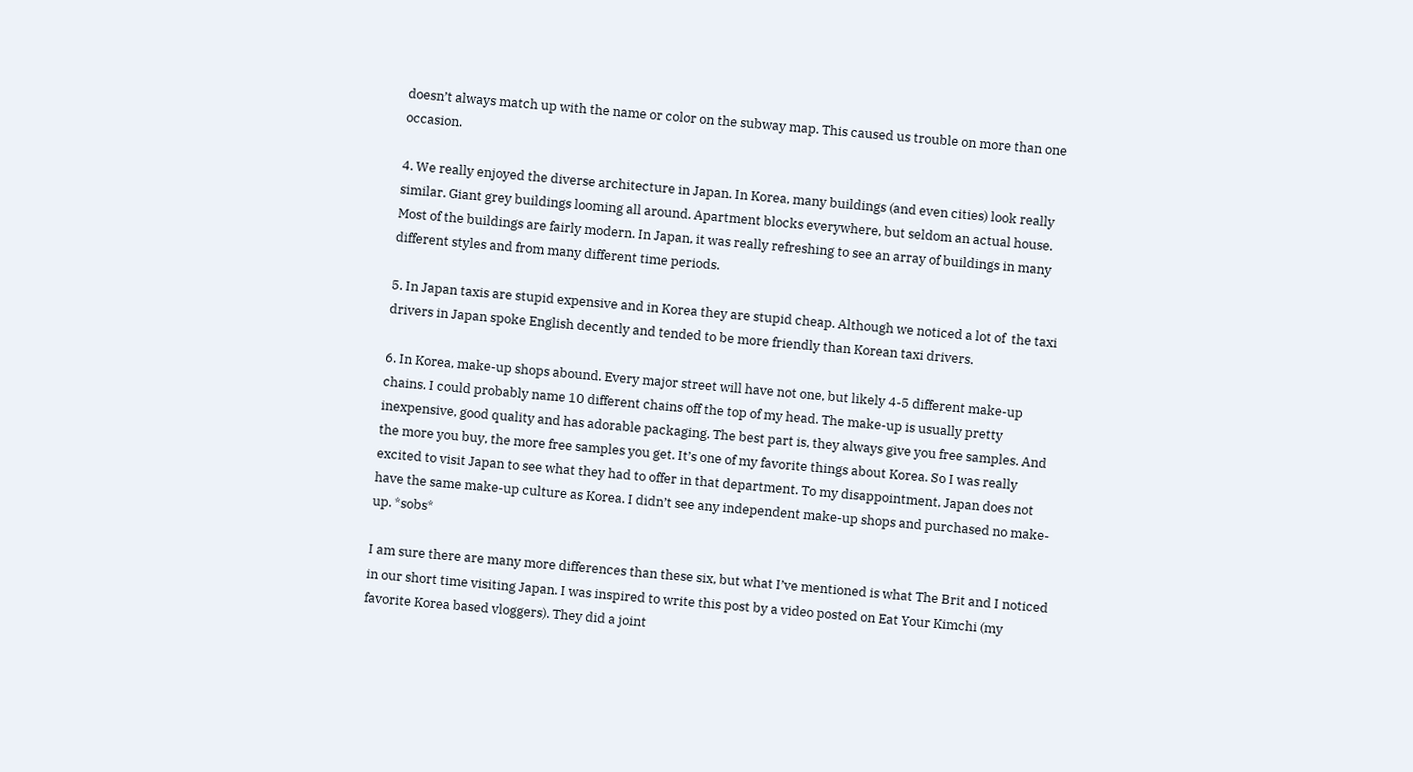doesn’t always match up with the name or color on the subway map. This caused us trouble on more than one occasion.

4. We really enjoyed the diverse architecture in Japan. In Korea, many buildings (and even cities) look really similar. Giant grey buildings looming all around. Apartment blocks everywhere, but seldom an actual house. Most of the buildings are fairly modern. In Japan, it was really refreshing to see an array of buildings in many different styles and from many different time periods.

5. In Japan taxis are stupid expensive and in Korea they are stupid cheap. Although we noticed a lot of  the taxi drivers in Japan spoke English decently and tended to be more friendly than Korean taxi drivers.

6. In Korea, make-up shops abound. Every major street will have not one, but likely 4-5 different make-up chains. I could probably name 10 different chains off the top of my head. The make-up is usually pretty inexpensive, good quality and has adorable packaging. The best part is, they always give you free samples. And the more you buy, the more free samples you get. It’s one of my favorite things about Korea. So I was really excited to visit Japan to see what they had to offer in that department. To my disappointment, Japan does not have the same make-up culture as Korea. I didn’t see any independent make-up shops and purchased no make-up. *sobs*

I am sure there are many more differences than these six, but what I’ve mentioned is what The Brit and I noticed in our short time visiting Japan. I was inspired to write this post by a video posted on Eat Your Kimchi (my favorite Korea based vloggers). They did a joint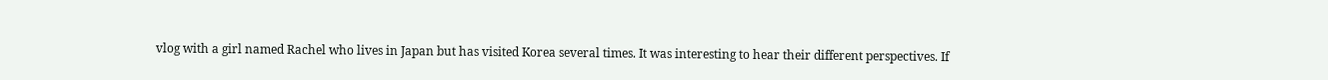vlog with a girl named Rachel who lives in Japan but has visited Korea several times. It was interesting to hear their different perspectives. If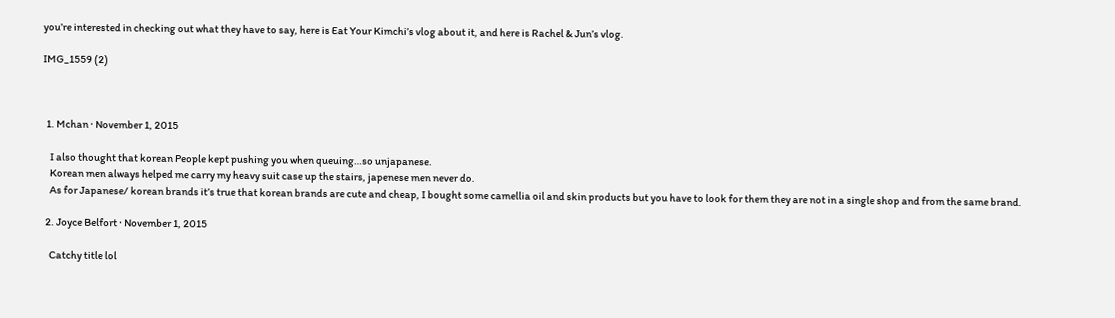you’re interested in checking out what they have to say, here is Eat Your Kimchi’s vlog about it, and here is Rachel & Jun’s vlog.

IMG_1559 (2)



  1. Mchan · November 1, 2015

    I also thought that korean People kept pushing you when queuing…so unjapanese.
    Korean men always helped me carry my heavy suit case up the stairs, japenese men never do.
    As for Japanese/ korean brands it’s true that korean brands are cute and cheap, I bought some camellia oil and skin products but you have to look for them they are not in a single shop and from the same brand.

  2. Joyce Belfort · November 1, 2015

    Catchy title lol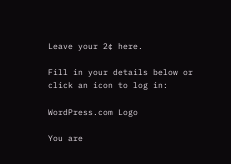Leave your 2¢ here.

Fill in your details below or click an icon to log in:

WordPress.com Logo

You are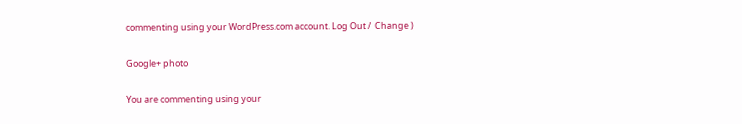commenting using your WordPress.com account. Log Out /  Change )

Google+ photo

You are commenting using your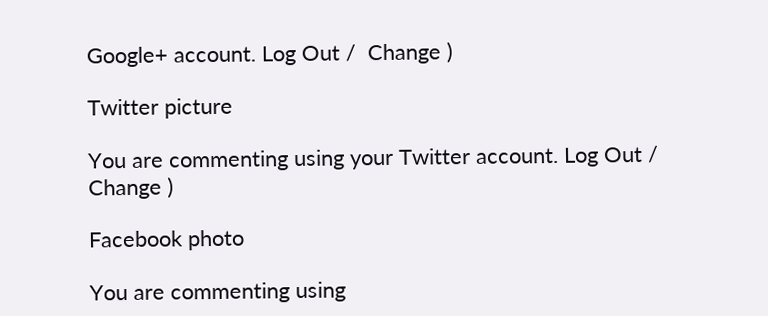Google+ account. Log Out /  Change )

Twitter picture

You are commenting using your Twitter account. Log Out /  Change )

Facebook photo

You are commenting using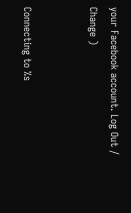your Facebook account. Log Out /  Change )


Connecting to %s